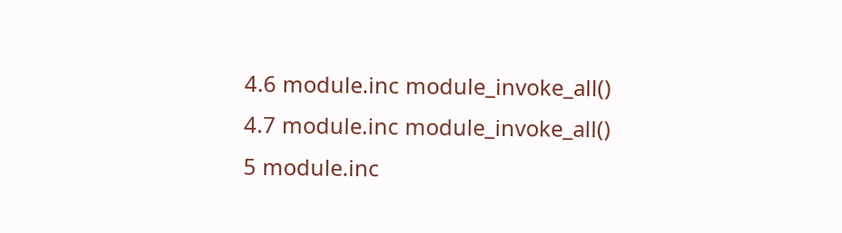4.6 module.inc module_invoke_all()
4.7 module.inc module_invoke_all()
5 module.inc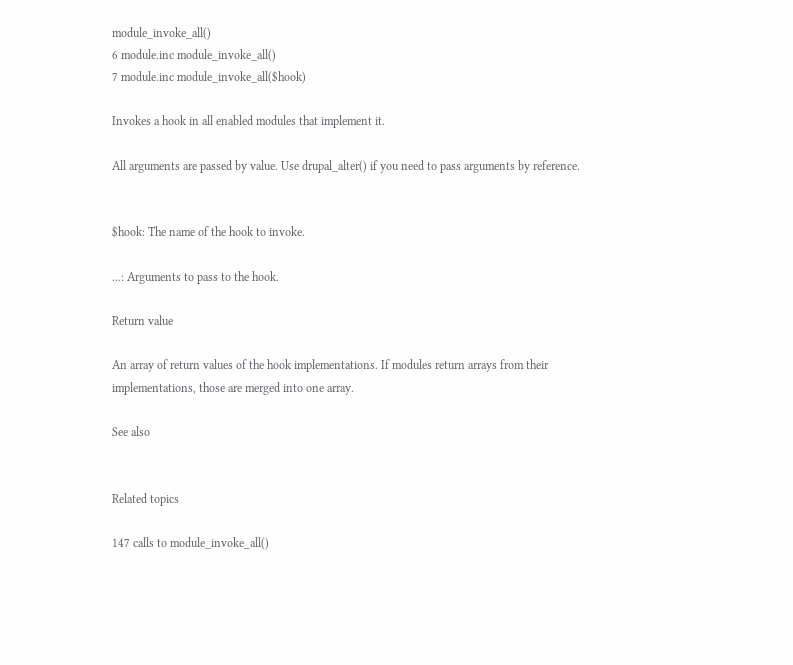module_invoke_all()
6 module.inc module_invoke_all()
7 module.inc module_invoke_all($hook)

Invokes a hook in all enabled modules that implement it.

All arguments are passed by value. Use drupal_alter() if you need to pass arguments by reference.


$hook: The name of the hook to invoke.

...: Arguments to pass to the hook.

Return value

An array of return values of the hook implementations. If modules return arrays from their implementations, those are merged into one array.

See also


Related topics

147 calls to module_invoke_all()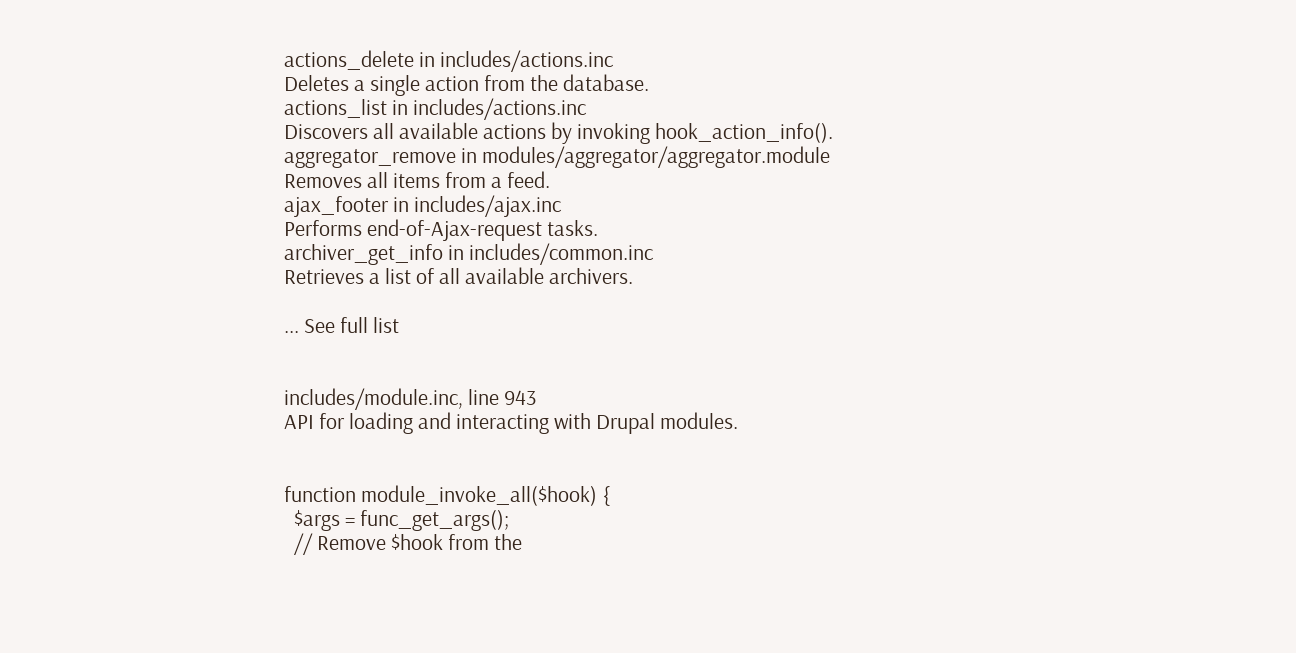actions_delete in includes/actions.inc
Deletes a single action from the database.
actions_list in includes/actions.inc
Discovers all available actions by invoking hook_action_info().
aggregator_remove in modules/aggregator/aggregator.module
Removes all items from a feed.
ajax_footer in includes/ajax.inc
Performs end-of-Ajax-request tasks.
archiver_get_info in includes/common.inc
Retrieves a list of all available archivers.

... See full list


includes/module.inc, line 943
API for loading and interacting with Drupal modules.


function module_invoke_all($hook) {
  $args = func_get_args();
  // Remove $hook from the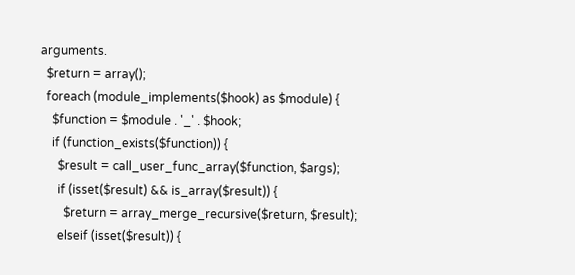arguments.
  $return = array();
  foreach (module_implements($hook) as $module) {
    $function = $module . '_' . $hook;
    if (function_exists($function)) {
      $result = call_user_func_array($function, $args);
      if (isset($result) && is_array($result)) {
        $return = array_merge_recursive($return, $result);
      elseif (isset($result)) {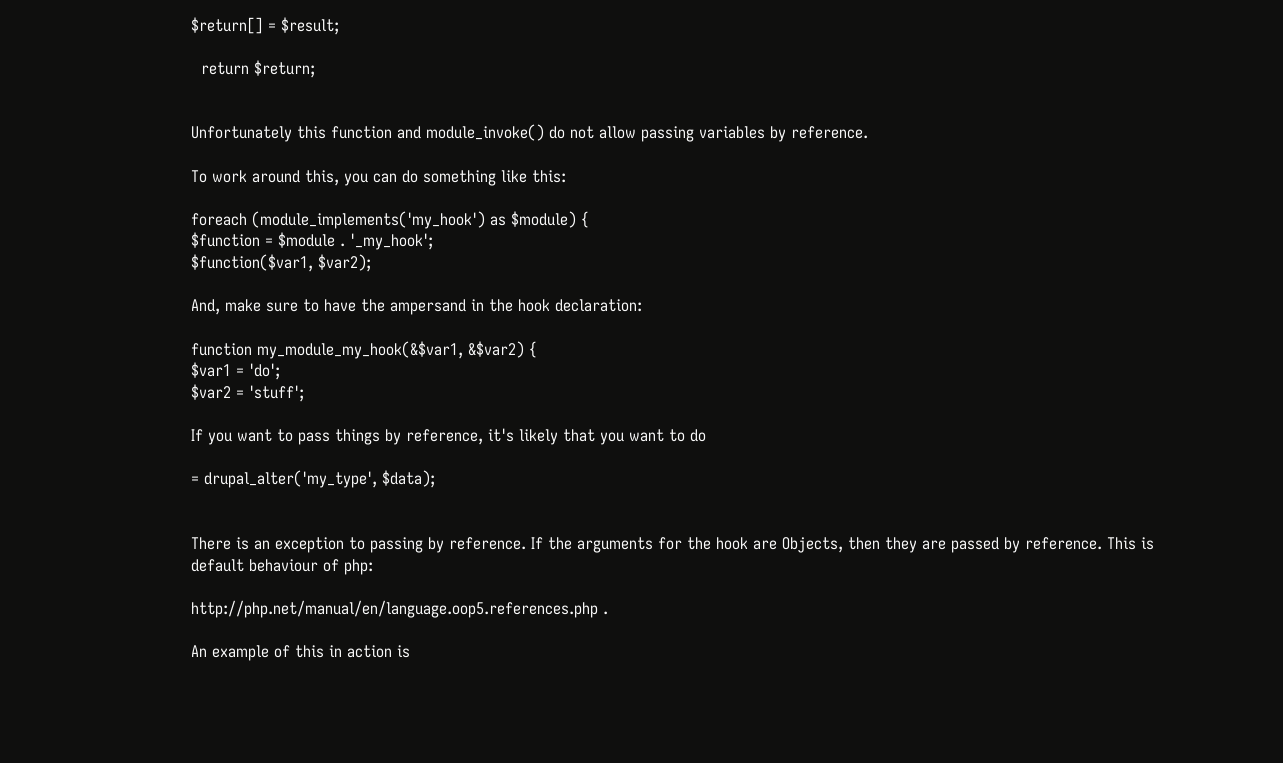$return[] = $result;

  return $return;


Unfortunately this function and module_invoke() do not allow passing variables by reference.

To work around this, you can do something like this:

foreach (module_implements('my_hook') as $module) {
$function = $module . '_my_hook';
$function($var1, $var2);

And, make sure to have the ampersand in the hook declaration:

function my_module_my_hook(&$var1, &$var2) {
$var1 = 'do';
$var2 = 'stuff';

If you want to pass things by reference, it's likely that you want to do

= drupal_alter('my_type', $data);


There is an exception to passing by reference. If the arguments for the hook are Objects, then they are passed by reference. This is default behaviour of php:

http://php.net/manual/en/language.oop5.references.php .

An example of this in action is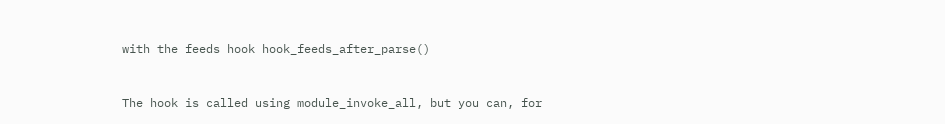with the feeds hook hook_feeds_after_parse()


The hook is called using module_invoke_all, but you can, for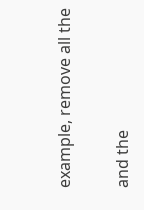example, remove all the


and the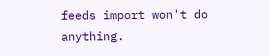feeds import won't do anything.